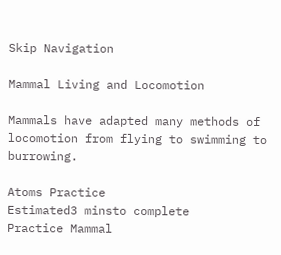Skip Navigation

Mammal Living and Locomotion

Mammals have adapted many methods of locomotion from flying to swimming to burrowing.

Atoms Practice
Estimated3 minsto complete
Practice Mammal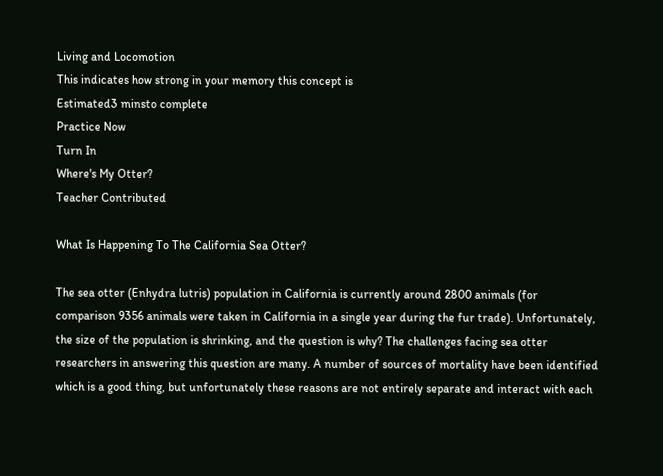Living and Locomotion
This indicates how strong in your memory this concept is
Estimated3 minsto complete
Practice Now
Turn In
Where's My Otter?
Teacher Contributed

What Is Happening To The California Sea Otter?

The sea otter (Enhydra lutris) population in California is currently around 2800 animals (for comparison 9356 animals were taken in California in a single year during the fur trade). Unfortunately, the size of the population is shrinking, and the question is why? The challenges facing sea otter researchers in answering this question are many. A number of sources of mortality have been identified which is a good thing, but unfortunately these reasons are not entirely separate and interact with each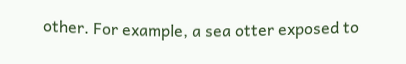other. For example, a sea otter exposed to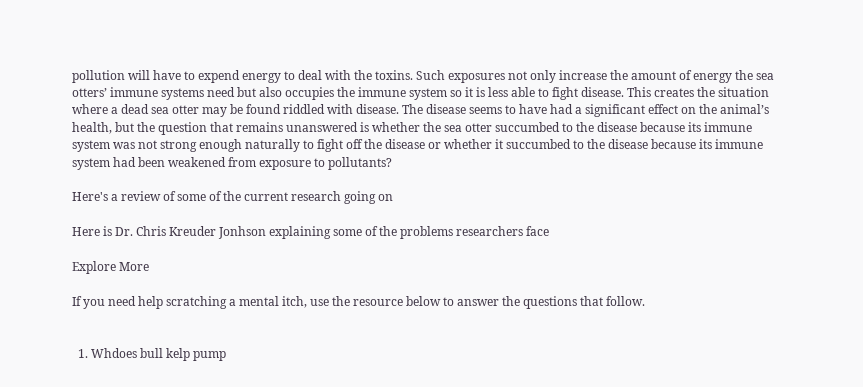pollution will have to expend energy to deal with the toxins. Such exposures not only increase the amount of energy the sea otters’ immune systems need but also occupies the immune system so it is less able to fight disease. This creates the situation where a dead sea otter may be found riddled with disease. The disease seems to have had a significant effect on the animal’s health, but the question that remains unanswered is whether the sea otter succumbed to the disease because its immune system was not strong enough naturally to fight off the disease or whether it succumbed to the disease because its immune system had been weakened from exposure to pollutants?

Here's a review of some of the current research going on

Here is Dr. Chris Kreuder Jonhson explaining some of the problems researchers face

Explore More

If you need help scratching a mental itch, use the resource below to answer the questions that follow.


  1. Whdoes bull kelp pump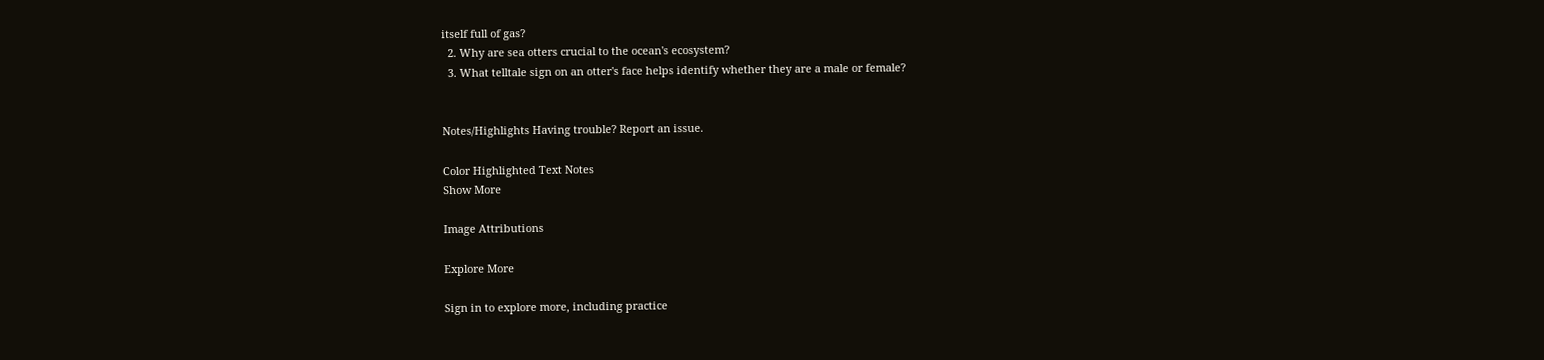itself full of gas?
  2. Why are sea otters crucial to the ocean's ecosystem?
  3. What telltale sign on an otter's face helps identify whether they are a male or female?


Notes/Highlights Having trouble? Report an issue.

Color Highlighted Text Notes
Show More

Image Attributions

Explore More

Sign in to explore more, including practice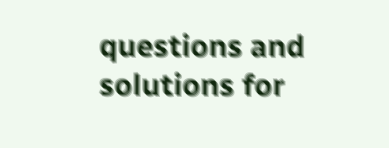questions and solutions for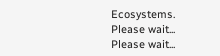Ecosystems.
Please wait...
Please wait...